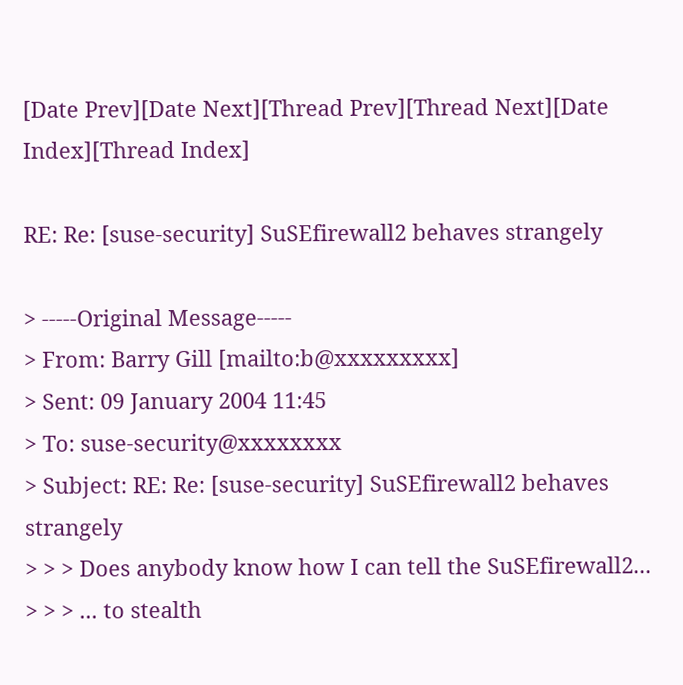[Date Prev][Date Next][Thread Prev][Thread Next][Date Index][Thread Index]

RE: Re: [suse-security] SuSEfirewall2 behaves strangely

> -----Original Message-----
> From: Barry Gill [mailto:b@xxxxxxxxx]
> Sent: 09 January 2004 11:45
> To: suse-security@xxxxxxxx
> Subject: RE: Re: [suse-security] SuSEfirewall2 behaves strangely
> > > Does anybody know how I can tell the SuSEfirewall2...
> > > ... to stealth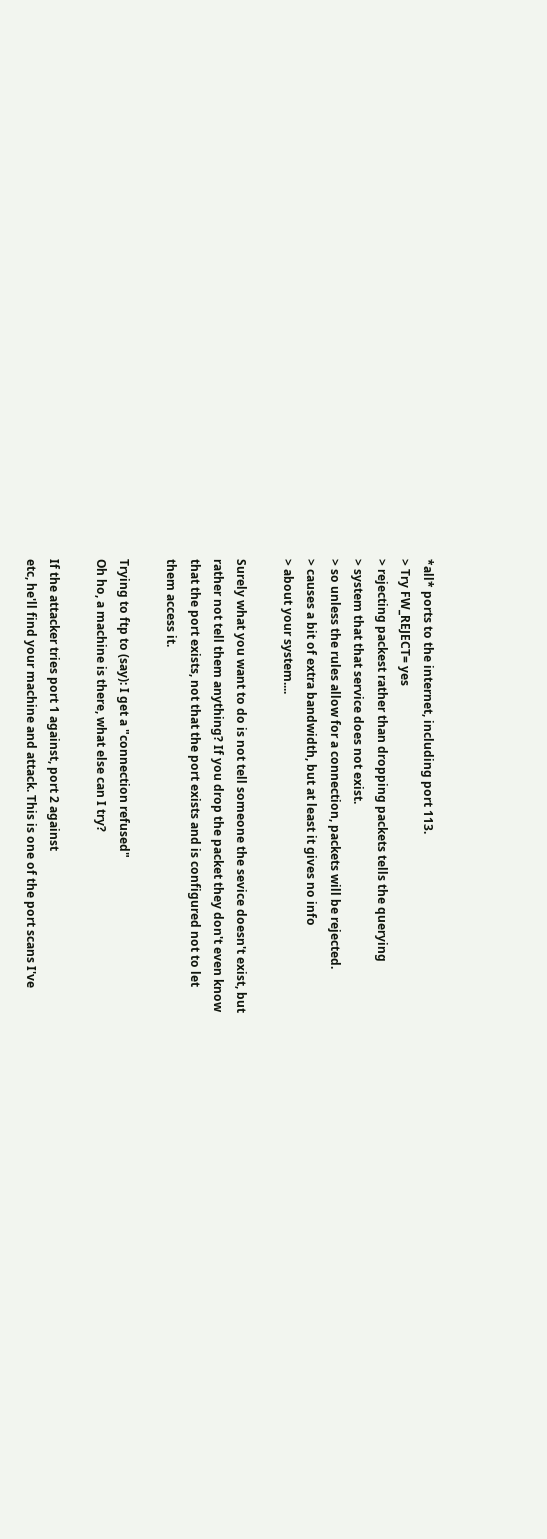*all* ports to the internet, including port 113.
> Try FW_REJECT= yes
> rejecting packest rather than dropping packets tells the querying
> system that that service does not exist.
> so unless the rules allow for a connection, packets will be rejected.
> causes a bit of extra bandwidth, but at least it gives no info
> about your system....

Surely what you want to do is not tell someone the sevice doesn't exist, but
rather not tell them anything? If you drop the packet they don't even know
that the port exists, not that the port exists and is configured not to let
them access it.

Trying to ftp to (say): I get a "connection refused"
Oh ho, a machine is there, what else can I try?

If the attacker tries port 1 against, port 2 against
etc, he'll find your machine and attack. This is one of the port scans I've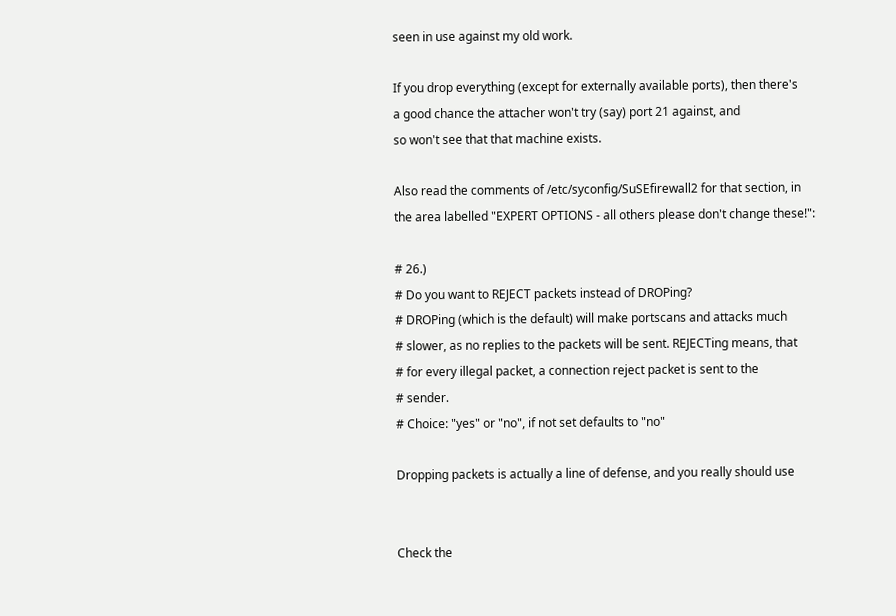seen in use against my old work.

If you drop everything (except for externally available ports), then there's
a good chance the attacher won't try (say) port 21 against, and
so won't see that that machine exists.

Also read the comments of /etc/syconfig/SuSEfirewall2 for that section, in
the area labelled "EXPERT OPTIONS - all others please don't change these!":

# 26.)
# Do you want to REJECT packets instead of DROPing?
# DROPing (which is the default) will make portscans and attacks much
# slower, as no replies to the packets will be sent. REJECTing means, that
# for every illegal packet, a connection reject packet is sent to the
# sender.
# Choice: "yes" or "no", if not set defaults to "no"

Dropping packets is actually a line of defense, and you really should use


Check the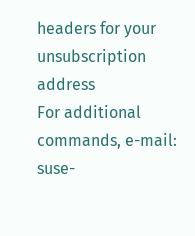headers for your unsubscription address
For additional commands, e-mail: suse-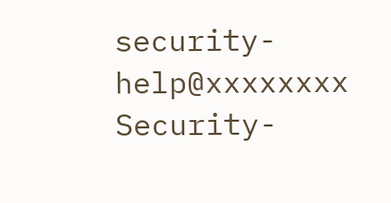security-help@xxxxxxxx
Security-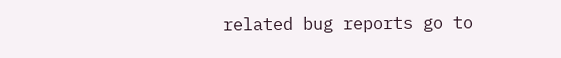related bug reports go to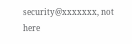security@xxxxxxx, not here